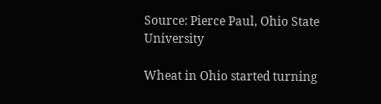Source: Pierce Paul, Ohio State University

Wheat in Ohio started turning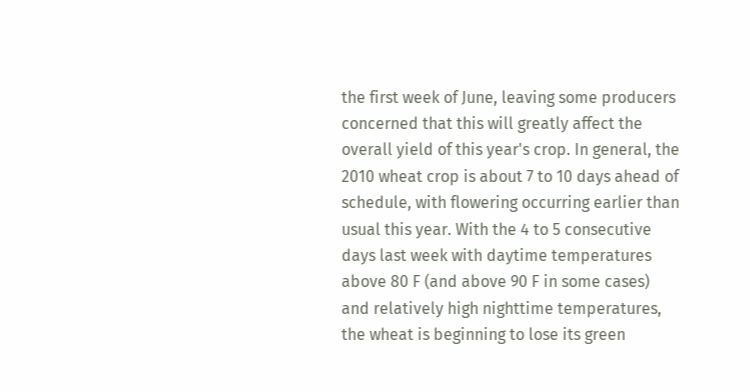the first week of June, leaving some producers concerned that this will greatly affect the overall yield of this year's crop. In general, the 2010 wheat crop is about 7 to 10 days ahead of schedule, with flowering occurring earlier than usual this year. With the 4 to 5 consecutive days last week with daytime temperatures above 80 F (and above 90 F in some cases) and relatively high nighttime temperatures, the wheat is beginning to lose its green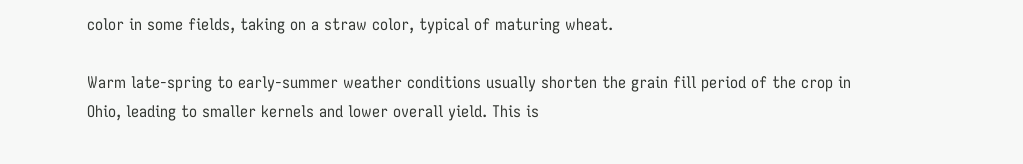color in some fields, taking on a straw color, typical of maturing wheat.

Warm late-spring to early-summer weather conditions usually shorten the grain fill period of the crop in Ohio, leading to smaller kernels and lower overall yield. This is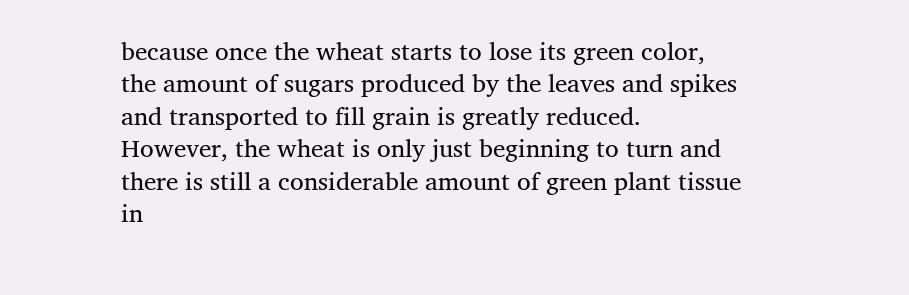because once the wheat starts to lose its green color, the amount of sugars produced by the leaves and spikes and transported to fill grain is greatly reduced. However, the wheat is only just beginning to turn and there is still a considerable amount of green plant tissue in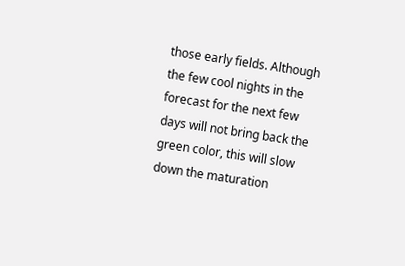those early fields. Although the few cool nights in the forecast for the next few days will not bring back the green color, this will slow down the maturation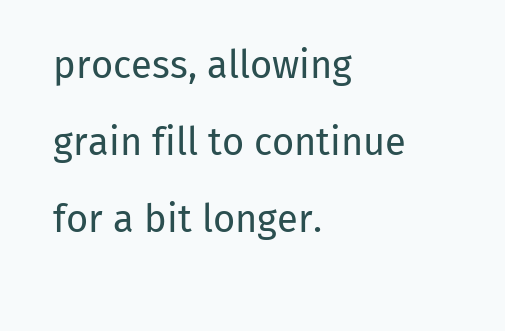process, allowing grain fill to continue for a bit longer.